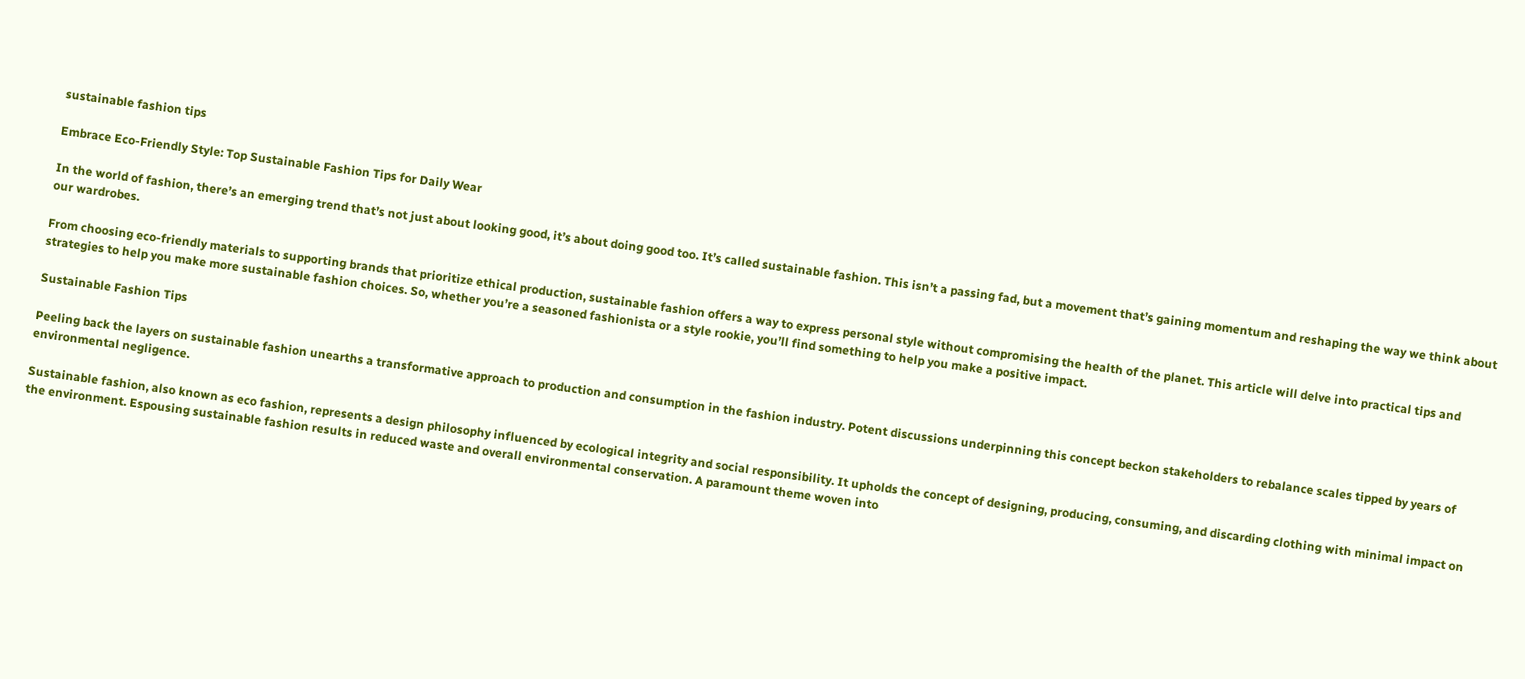sustainable fashion tips

Embrace Eco-Friendly Style: Top Sustainable Fashion Tips for Daily Wear

In the world of fashion, there’s an emerging trend that’s not just about looking good, it’s about doing good too. It’s called sustainable fashion. This isn’t a passing fad, but a movement that’s gaining momentum and reshaping the way we think about our wardrobes.

From choosing eco-friendly materials to supporting brands that prioritize ethical production, sustainable fashion offers a way to express personal style without compromising the health of the planet. This article will delve into practical tips and strategies to help you make more sustainable fashion choices. So, whether you’re a seasoned fashionista or a style rookie, you’ll find something to help you make a positive impact.

Sustainable Fashion Tips

Peeling back the layers on sustainable fashion unearths a transformative approach to production and consumption in the fashion industry. Potent discussions underpinning this concept beckon stakeholders to rebalance scales tipped by years of environmental negligence.

Sustainable fashion, also known as eco fashion, represents a design philosophy influenced by ecological integrity and social responsibility. It upholds the concept of designing, producing, consuming, and discarding clothing with minimal impact on the environment. Espousing sustainable fashion results in reduced waste and overall environmental conservation. A paramount theme woven into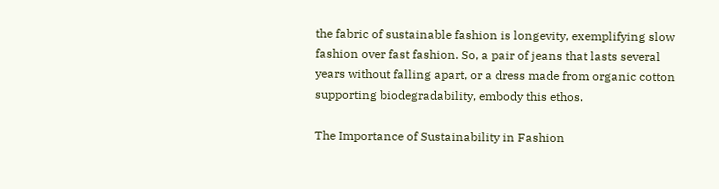the fabric of sustainable fashion is longevity, exemplifying slow fashion over fast fashion. So, a pair of jeans that lasts several years without falling apart, or a dress made from organic cotton supporting biodegradability, embody this ethos.

The Importance of Sustainability in Fashion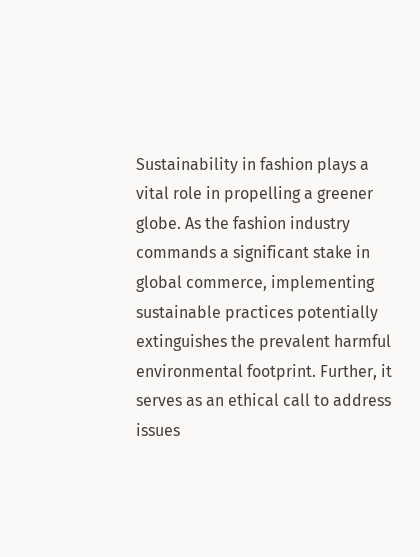Sustainability in fashion plays a vital role in propelling a greener globe. As the fashion industry commands a significant stake in global commerce, implementing sustainable practices potentially extinguishes the prevalent harmful environmental footprint. Further, it serves as an ethical call to address issues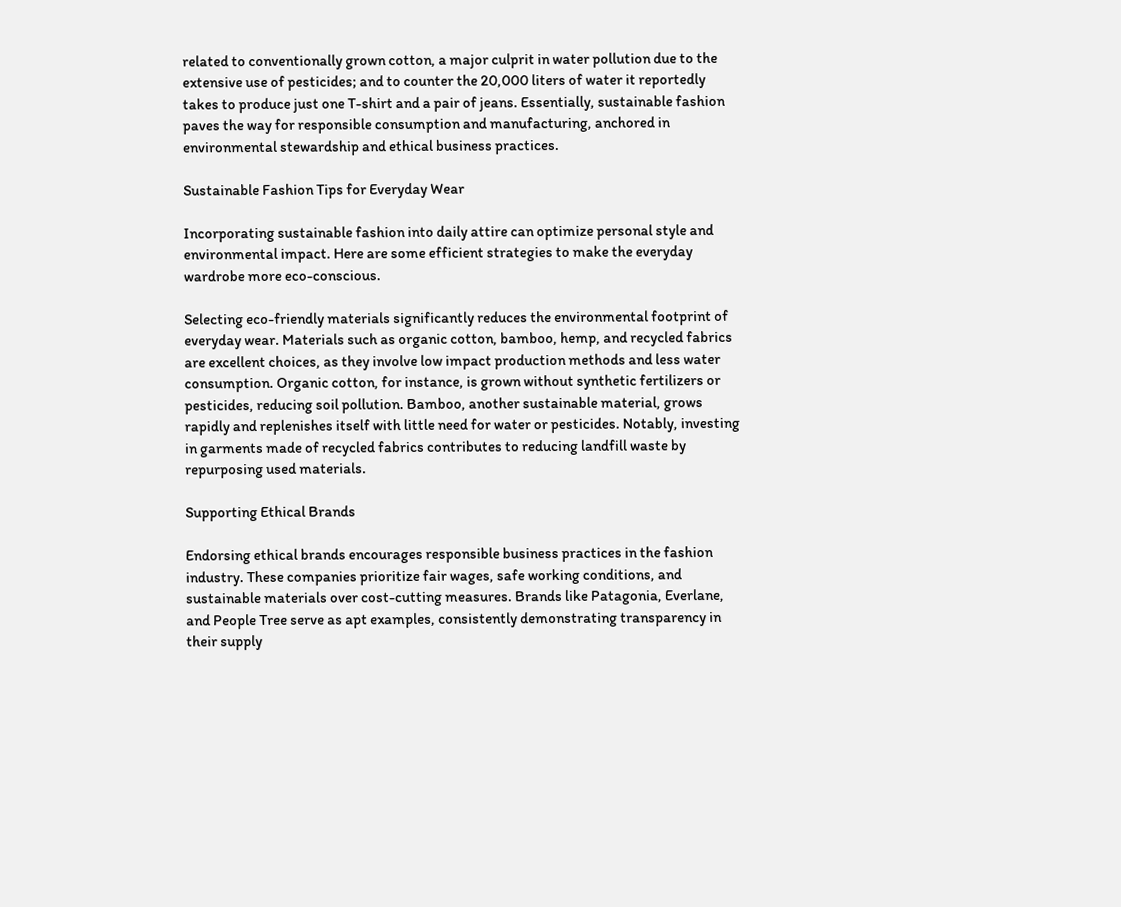related to conventionally grown cotton, a major culprit in water pollution due to the extensive use of pesticides; and to counter the 20,000 liters of water it reportedly takes to produce just one T-shirt and a pair of jeans. Essentially, sustainable fashion paves the way for responsible consumption and manufacturing, anchored in environmental stewardship and ethical business practices.

Sustainable Fashion Tips for Everyday Wear

Incorporating sustainable fashion into daily attire can optimize personal style and environmental impact. Here are some efficient strategies to make the everyday wardrobe more eco-conscious.

Selecting eco-friendly materials significantly reduces the environmental footprint of everyday wear. Materials such as organic cotton, bamboo, hemp, and recycled fabrics are excellent choices, as they involve low impact production methods and less water consumption. Organic cotton, for instance, is grown without synthetic fertilizers or pesticides, reducing soil pollution. Bamboo, another sustainable material, grows rapidly and replenishes itself with little need for water or pesticides. Notably, investing in garments made of recycled fabrics contributes to reducing landfill waste by repurposing used materials.

Supporting Ethical Brands

Endorsing ethical brands encourages responsible business practices in the fashion industry. These companies prioritize fair wages, safe working conditions, and sustainable materials over cost-cutting measures. Brands like Patagonia, Everlane, and People Tree serve as apt examples, consistently demonstrating transparency in their supply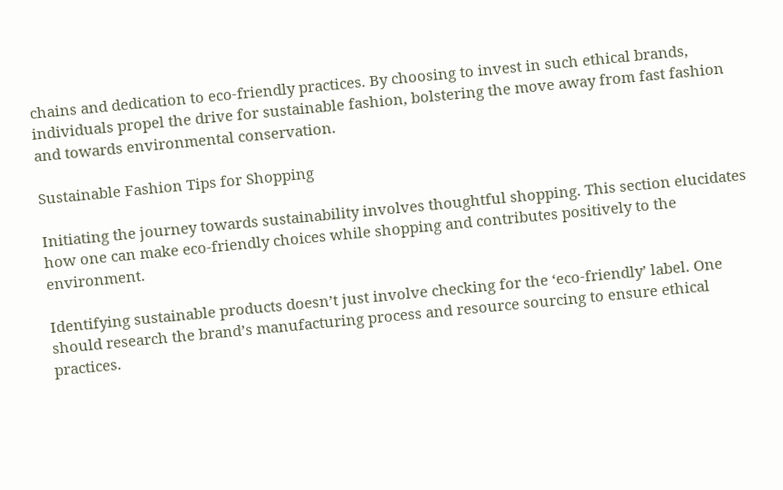chains and dedication to eco-friendly practices. By choosing to invest in such ethical brands, individuals propel the drive for sustainable fashion, bolstering the move away from fast fashion and towards environmental conservation.

Sustainable Fashion Tips for Shopping

Initiating the journey towards sustainability involves thoughtful shopping. This section elucidates how one can make eco-friendly choices while shopping and contributes positively to the environment.

Identifying sustainable products doesn’t just involve checking for the ‘eco-friendly’ label. One should research the brand’s manufacturing process and resource sourcing to ensure ethical practices.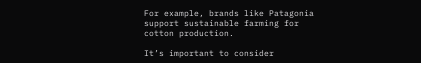For example, brands like Patagonia support sustainable farming for cotton production.

It’s important to consider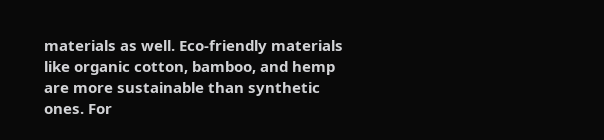materials as well. Eco-friendly materials like organic cotton, bamboo, and hemp are more sustainable than synthetic ones. For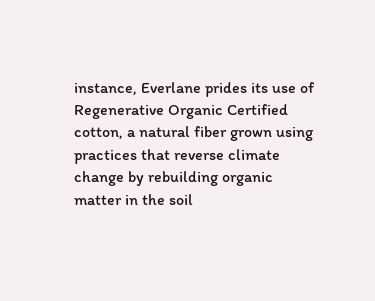instance, Everlane prides its use of Regenerative Organic Certified cotton, a natural fiber grown using practices that reverse climate change by rebuilding organic matter in the soil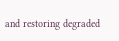and restoring degraded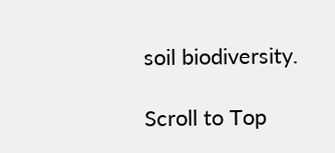soil biodiversity.

Scroll to Top